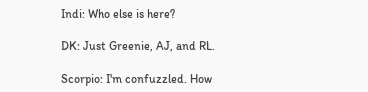Indi: Who else is here?

DK: Just Greenie, AJ, and RL.

Scorpio: I'm confuzzled. How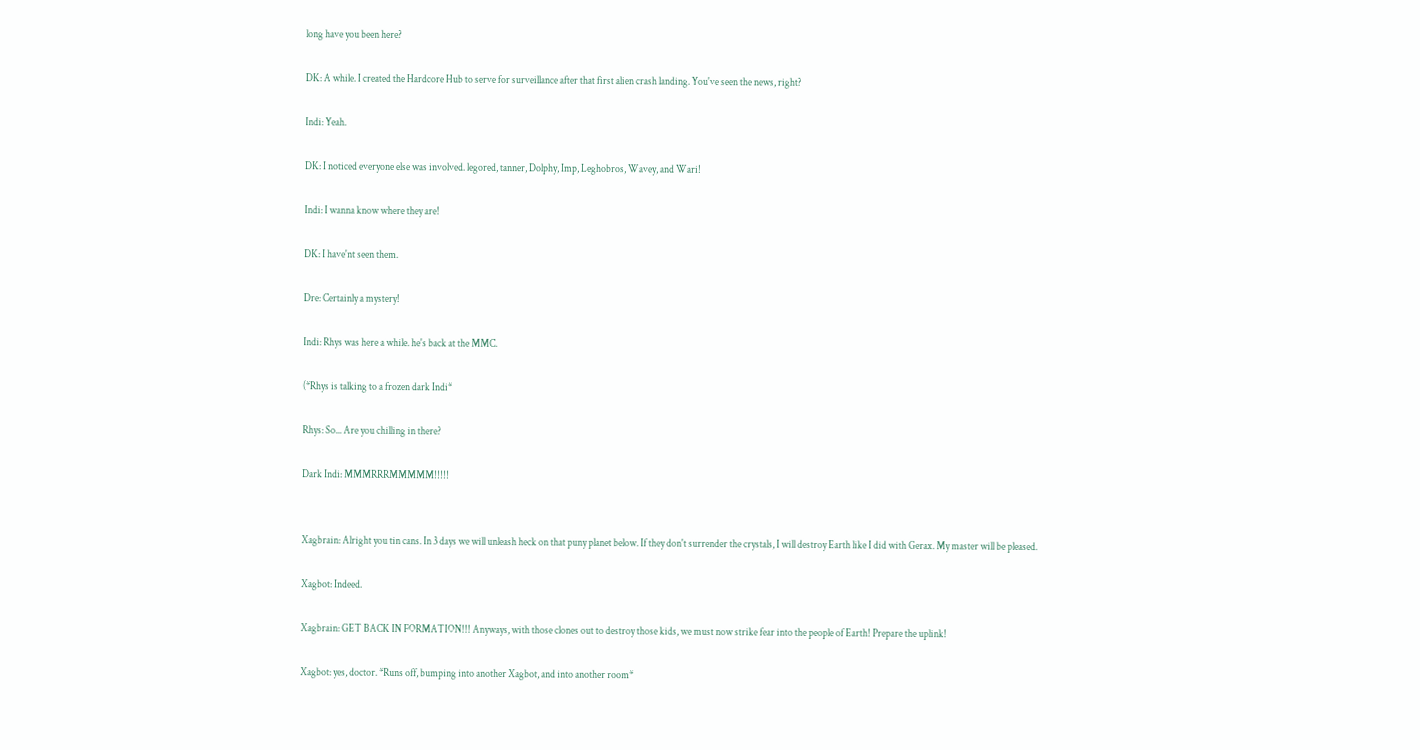long have you been here?

DK: A while. I created the Hardcore Hub to serve for surveillance after that first alien crash landing. You've seen the news, right?

Indi: Yeah.

DK: I noticed everyone else was involved. legored, tanner, Dolphy, Imp, Leghobros, Wavey, and Wari!

Indi: I wanna know where they are!

DK: I have'nt seen them.

Dre: Certainly a mystery!

Indi: Rhys was here a while. he's back at the MMC.

(*Rhys is talking to a frozen dark Indi*

Rhys: So... Are you chilling in there?

Dark Indi: MMMRRRMMMMM!!!!!


Xagbrain: Alright you tin cans. In 3 days we will unleash heck on that puny planet below. If they don't surrender the crystals, I will destroy Earth like I did with Gerax. My master will be pleased.

Xagbot: Indeed.

Xagbrain: GET BACK IN FORMATION!!! Anyways, with those clones out to destroy those kids, we must now strike fear into the people of Earth! Prepare the uplink!

Xagbot: yes, doctor. *Runs off, bumping into another Xagbot, and into another room*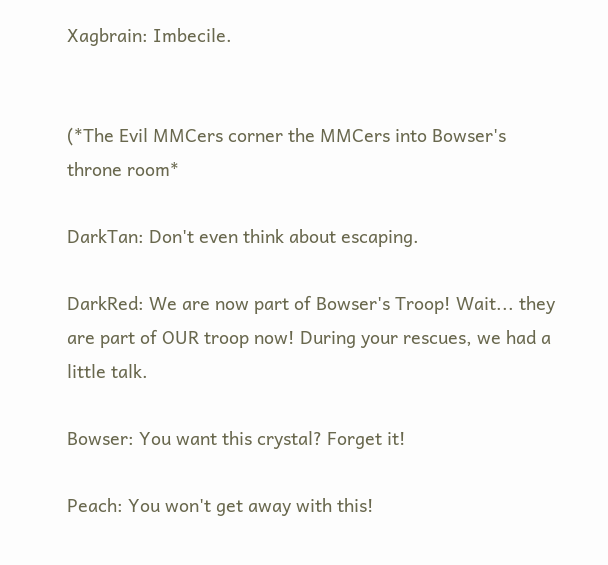Xagbrain: Imbecile.


(*The Evil MMCers corner the MMCers into Bowser's throne room*

DarkTan: Don't even think about escaping.

DarkRed: We are now part of Bowser's Troop! Wait... they are part of OUR troop now! During your rescues, we had a little talk.

Bowser: You want this crystal? Forget it!

Peach: You won't get away with this!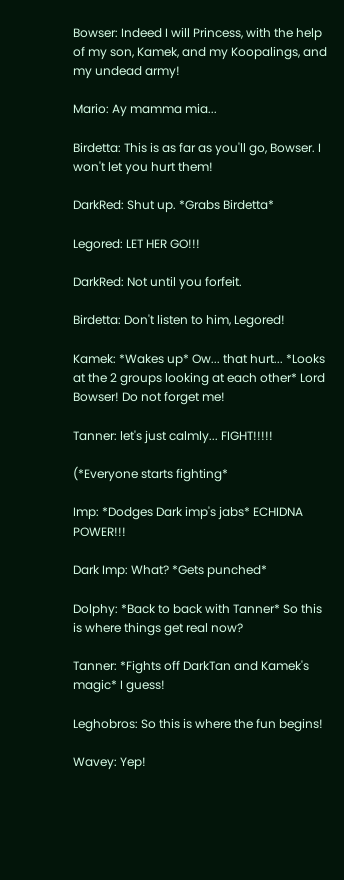Bowser: Indeed I will Princess, with the help of my son, Kamek, and my Koopalings, and my undead army!

Mario: Ay mamma mia...

Birdetta: This is as far as you'll go, Bowser. I won't let you hurt them!

DarkRed: Shut up. *Grabs Birdetta*

Legored: LET HER GO!!!

DarkRed: Not until you forfeit.

Birdetta: Don't listen to him, Legored!

Kamek: *Wakes up* Ow... that hurt... *Looks at the 2 groups looking at each other* Lord Bowser! Do not forget me!

Tanner: let's just calmly... FIGHT!!!!!

(*Everyone starts fighting*

Imp: *Dodges Dark imp's jabs* ECHIDNA POWER!!!

Dark Imp: What? *Gets punched*

Dolphy: *Back to back with Tanner* So this is where things get real now?

Tanner: *Fights off DarkTan and Kamek's magic* I guess!

Leghobros: So this is where the fun begins!

Wavey: Yep!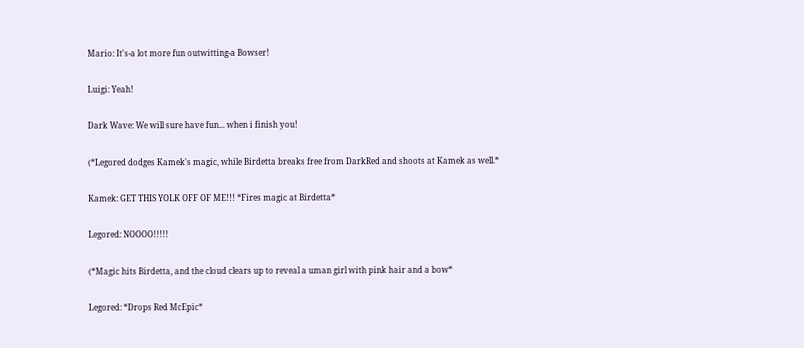Mario: It's-a lot more fun outwitting-a Bowser!

Luigi: Yeah!

Dark Wave: We will sure have fun... when i finish you!

(*Legored dodges Kamek's magic, while Birdetta breaks free from DarkRed and shoots at Kamek as well.*

Kamek: GET THIS YOLK OFF OF ME!!! *Fires magic at Birdetta*

Legored: NOOOO!!!!!

(*Magic hits Birdetta, and the cloud clears up to reveal a uman girl with pink hair and a bow*

Legored: *Drops Red McEpic*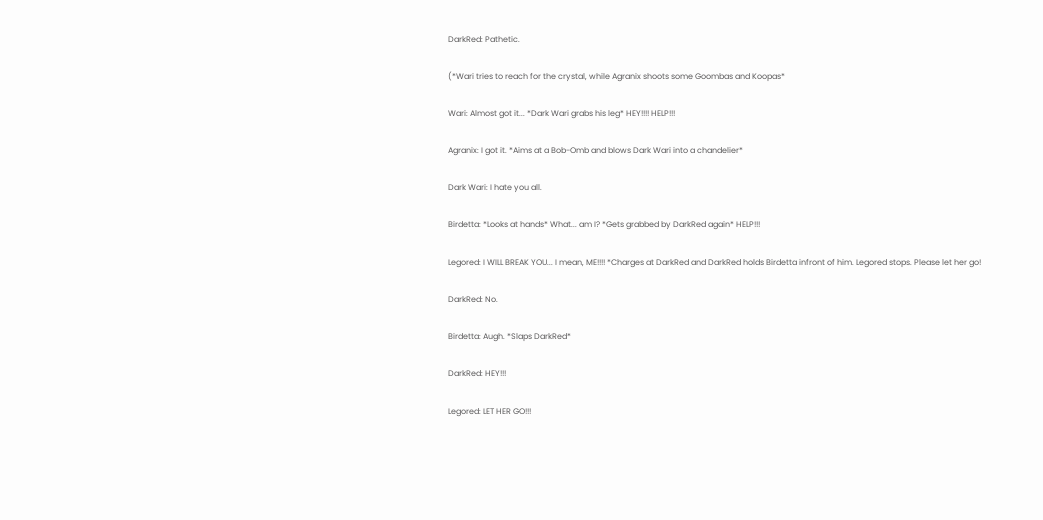DarkRed: Pathetic.

(*Wari tries to reach for the crystal, while Agranix shoots some Goombas and Koopas*

Wari: Almost got it... *Dark Wari grabs his leg* HEY!!!! HELP!!!

Agranix: I got it. *Aims at a Bob-Omb and blows Dark Wari into a chandelier*

Dark Wari: I hate you all.

Birdetta: *Looks at hands* What... am I? *Gets grabbed by DarkRed again* HELP!!!

Legored: I WILL BREAK YOU... I mean, ME!!!! *Charges at DarkRed and DarkRed holds Birdetta infront of him. Legored stops. Please let her go!

DarkRed: No.

Birdetta: Augh. *Slaps DarkRed*

DarkRed: HEY!!!

Legored: LET HER GO!!!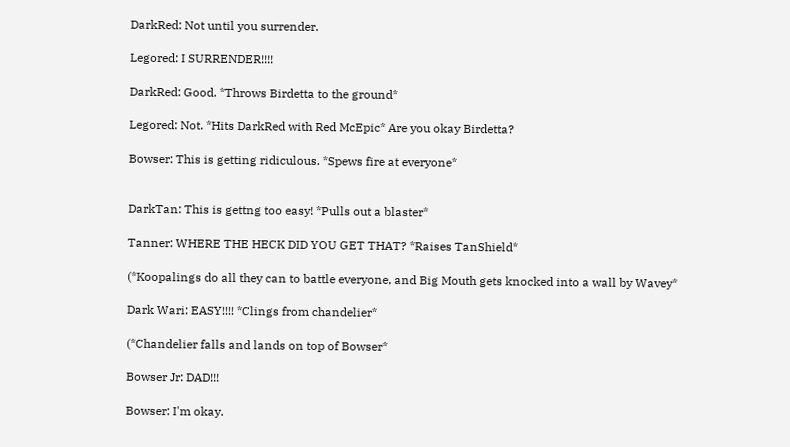DarkRed: Not until you surrender.

Legored: I SURRENDER!!!!

DarkRed: Good. *Throws Birdetta to the ground*

Legored: Not. *Hits DarkRed with Red McEpic* Are you okay Birdetta?

Bowser: This is getting ridiculous. *Spews fire at everyone*


DarkTan: This is gettng too easy! *Pulls out a blaster*

Tanner: WHERE THE HECK DID YOU GET THAT? *Raises TanShield*

(*Koopalings do all they can to battle everyone, and Big Mouth gets knocked into a wall by Wavey*

Dark Wari: EASY!!!! *Clings from chandelier*

(*Chandelier falls and lands on top of Bowser*

Bowser Jr: DAD!!!

Bowser: I'm okay.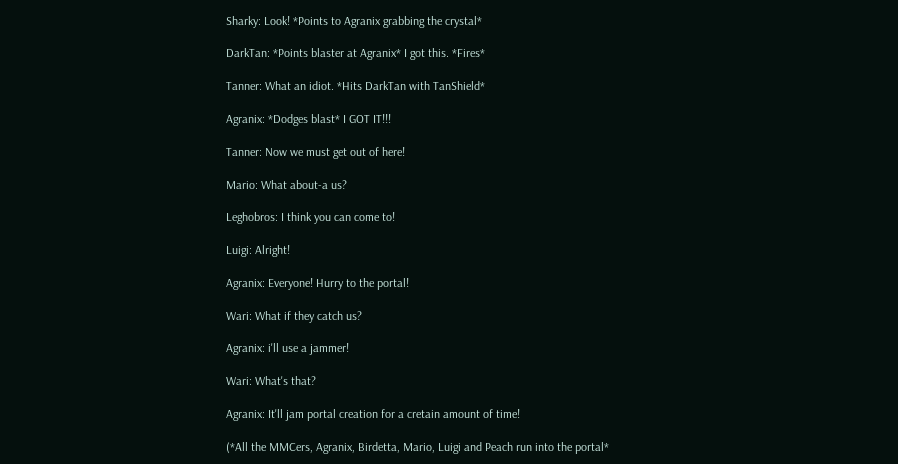Sharky: Look! *Points to Agranix grabbing the crystal*

DarkTan: *Points blaster at Agranix* I got this. *Fires*

Tanner: What an idiot. *Hits DarkTan with TanShield*

Agranix: *Dodges blast* I GOT IT!!!

Tanner: Now we must get out of here!

Mario: What about-a us?

Leghobros: I think you can come to!

Luigi: Alright!

Agranix: Everyone! Hurry to the portal!

Wari: What if they catch us?

Agranix: i'll use a jammer!

Wari: What's that?

Agranix: It'll jam portal creation for a cretain amount of time!

(*All the MMCers, Agranix, Birdetta, Mario, Luigi and Peach run into the portal*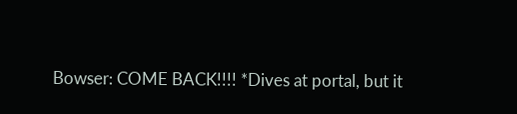Bowser: COME BACK!!!! *Dives at portal, but it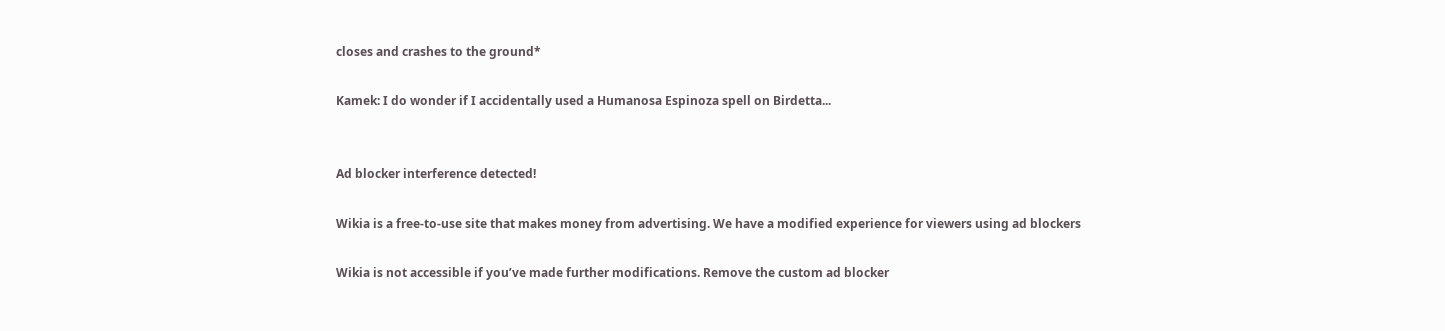closes and crashes to the ground*

Kamek: I do wonder if I accidentally used a Humanosa Espinoza spell on Birdetta...


Ad blocker interference detected!

Wikia is a free-to-use site that makes money from advertising. We have a modified experience for viewers using ad blockers

Wikia is not accessible if you’ve made further modifications. Remove the custom ad blocker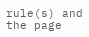rule(s) and the page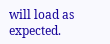will load as expected.